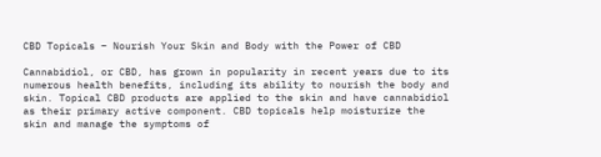CBD Topicals – Nourish Your Skin and Body with the Power of CBD

Cannabidiol, or CBD, has grown in popularity in recent years due to its numerous health benefits, including its ability to nourish the body and skin. Topical CBD products are applied to the skin and have cannabidiol as their primary active component. CBD topicals help moisturize the skin and manage the symptoms of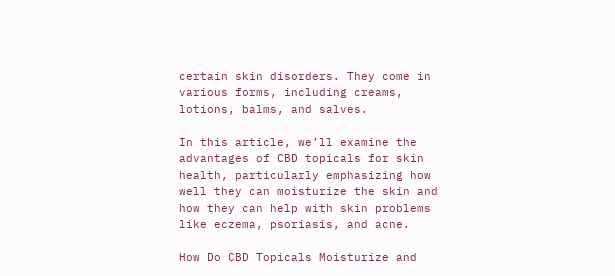certain skin disorders. They come in various forms, including creams, lotions, balms, and salves.

In this article, we’ll examine the advantages of CBD topicals for skin health, particularly emphasizing how well they can moisturize the skin and how they can help with skin problems like eczema, psoriasis, and acne.

How Do CBD Topicals Moisturize and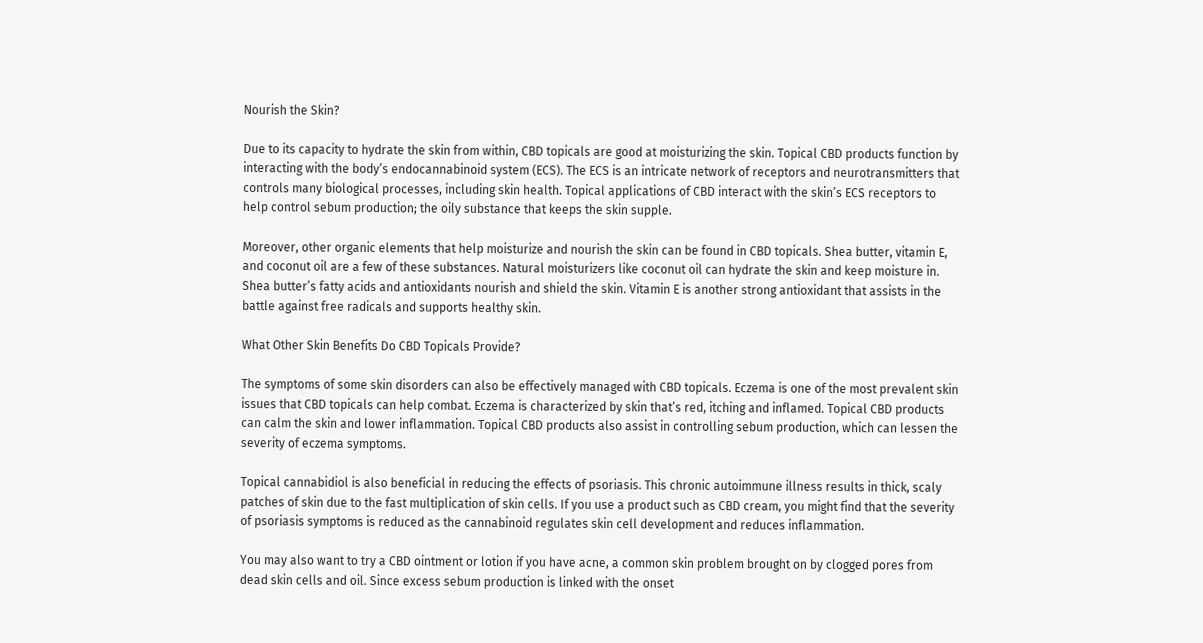Nourish the Skin?

Due to its capacity to hydrate the skin from within, CBD topicals are good at moisturizing the skin. Topical CBD products function by interacting with the body’s endocannabinoid system (ECS). The ECS is an intricate network of receptors and neurotransmitters that controls many biological processes, including skin health. Topical applications of CBD interact with the skin’s ECS receptors to help control sebum production; the oily substance that keeps the skin supple.

Moreover, other organic elements that help moisturize and nourish the skin can be found in CBD topicals. Shea butter, vitamin E, and coconut oil are a few of these substances. Natural moisturizers like coconut oil can hydrate the skin and keep moisture in. Shea butter’s fatty acids and antioxidants nourish and shield the skin. Vitamin E is another strong antioxidant that assists in the battle against free radicals and supports healthy skin.

What Other Skin Benefits Do CBD Topicals Provide?

The symptoms of some skin disorders can also be effectively managed with CBD topicals. Eczema is one of the most prevalent skin issues that CBD topicals can help combat. Eczema is characterized by skin that’s red, itching and inflamed. Topical CBD products can calm the skin and lower inflammation. Topical CBD products also assist in controlling sebum production, which can lessen the severity of eczema symptoms.

Topical cannabidiol is also beneficial in reducing the effects of psoriasis. This chronic autoimmune illness results in thick, scaly patches of skin due to the fast multiplication of skin cells. If you use a product such as CBD cream, you might find that the severity of psoriasis symptoms is reduced as the cannabinoid regulates skin cell development and reduces inflammation.

You may also want to try a CBD ointment or lotion if you have acne, a common skin problem brought on by clogged pores from dead skin cells and oil. Since excess sebum production is linked with the onset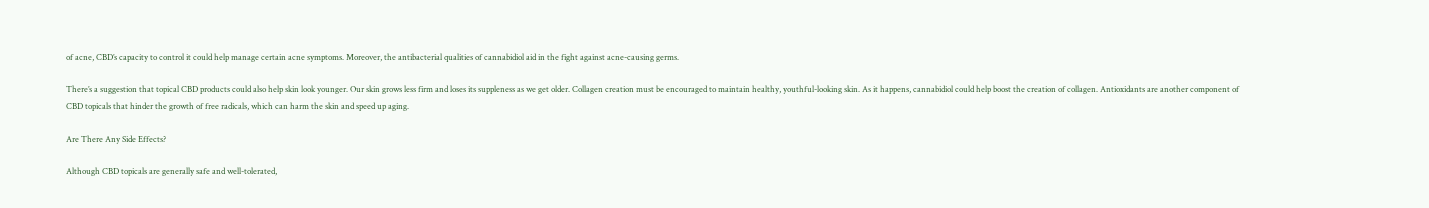of acne, CBD’s capacity to control it could help manage certain acne symptoms. Moreover, the antibacterial qualities of cannabidiol aid in the fight against acne-causing germs.

There’s a suggestion that topical CBD products could also help skin look younger. Our skin grows less firm and loses its suppleness as we get older. Collagen creation must be encouraged to maintain healthy, youthful-looking skin. As it happens, cannabidiol could help boost the creation of collagen. Antioxidants are another component of CBD topicals that hinder the growth of free radicals, which can harm the skin and speed up aging.

Are There Any Side Effects?

Although CBD topicals are generally safe and well-tolerated,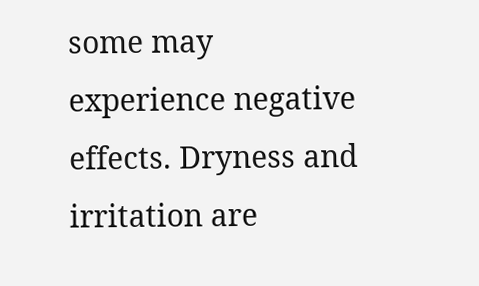some may experience negative effects. Dryness and irritation are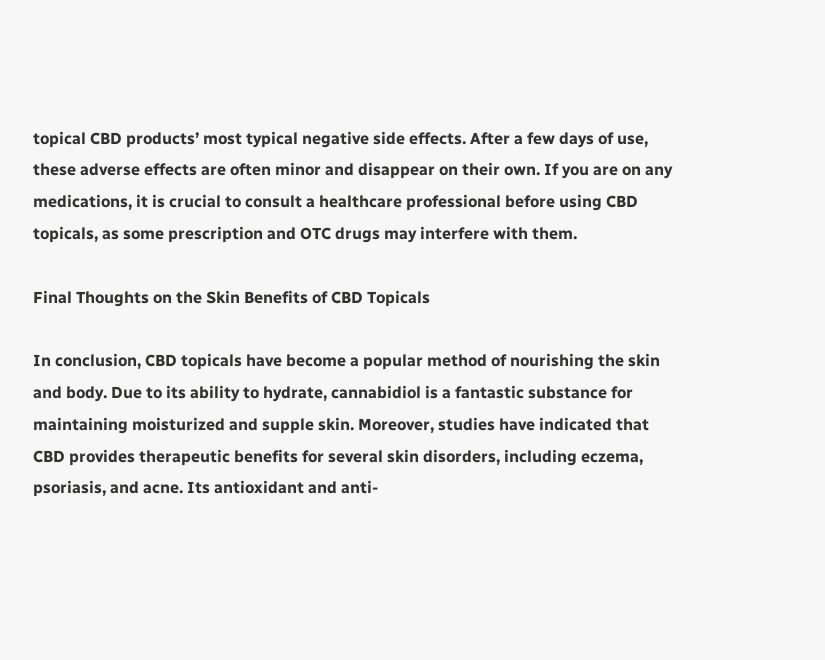topical CBD products’ most typical negative side effects. After a few days of use, these adverse effects are often minor and disappear on their own. If you are on any medications, it is crucial to consult a healthcare professional before using CBD topicals, as some prescription and OTC drugs may interfere with them.

Final Thoughts on the Skin Benefits of CBD Topicals

In conclusion, CBD topicals have become a popular method of nourishing the skin and body. Due to its ability to hydrate, cannabidiol is a fantastic substance for maintaining moisturized and supple skin. Moreover, studies have indicated that CBD provides therapeutic benefits for several skin disorders, including eczema, psoriasis, and acne. Its antioxidant and anti-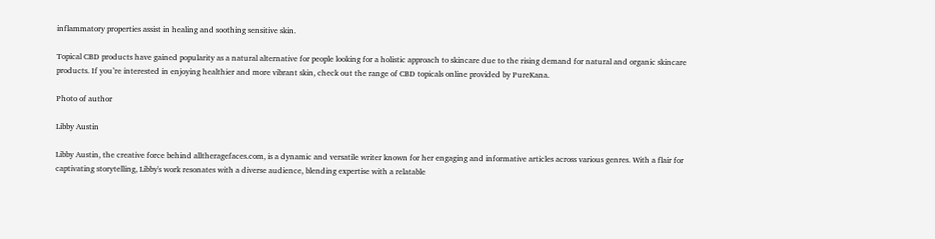inflammatory properties assist in healing and soothing sensitive skin.

Topical CBD products have gained popularity as a natural alternative for people looking for a holistic approach to skincare due to the rising demand for natural and organic skincare products. If you’re interested in enjoying healthier and more vibrant skin, check out the range of CBD topicals online provided by PureKana.

Photo of author

Libby Austin

Libby Austin, the creative force behind alltheragefaces.com, is a dynamic and versatile writer known for her engaging and informative articles across various genres. With a flair for captivating storytelling, Libby's work resonates with a diverse audience, blending expertise with a relatable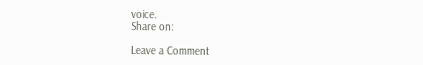voice.
Share on:

Leave a Comment